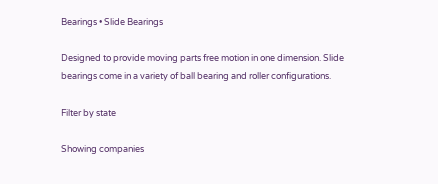Bearings • Slide Bearings

Designed to provide moving parts free motion in one dimension. Slide bearings come in a variety of ball bearing and roller configurations.

Filter by state

Showing companies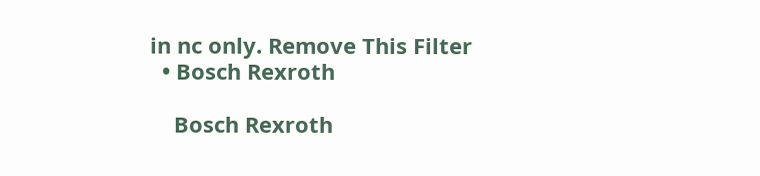in nc only. Remove This Filter
  • Bosch Rexroth

    Bosch Rexroth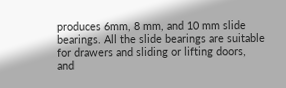produces 6mm, 8 mm, and 10 mm slide bearings. All the slide bearings are suitable for drawers and sliding or lifting doors, and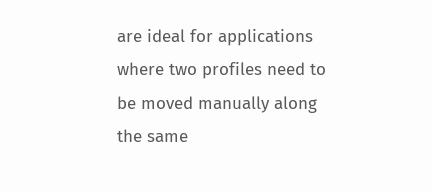are ideal for applications where two profiles need to be moved manually along the same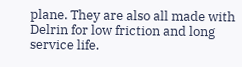plane. They are also all made with Delrin for low friction and long service life.